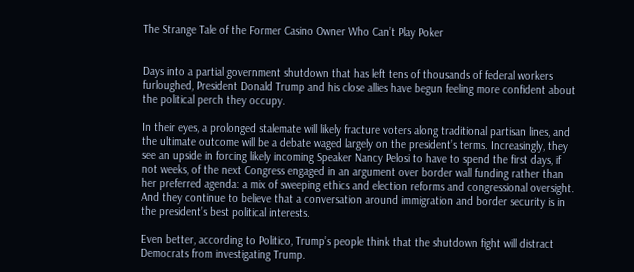The Strange Tale of the Former Casino Owner Who Can’t Play Poker


Days into a partial government shutdown that has left tens of thousands of federal workers furloughed, President Donald Trump and his close allies have begun feeling more confident about the political perch they occupy.

In their eyes, a prolonged stalemate will likely fracture voters along traditional partisan lines, and the ultimate outcome will be a debate waged largely on the president’s terms. Increasingly, they see an upside in forcing likely incoming Speaker Nancy Pelosi to have to spend the first days, if not weeks, of the next Congress engaged in an argument over border wall funding rather than her preferred agenda: a mix of sweeping ethics and election reforms and congressional oversight. And they continue to believe that a conversation around immigration and border security is in the president’s best political interests.

Even better, according to Politico, Trump’s people think that the shutdown fight will distract Democrats from investigating Trump.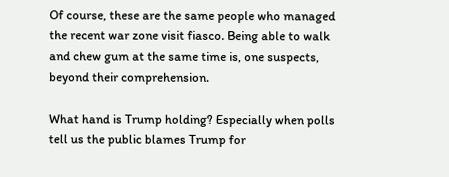Of course, these are the same people who managed the recent war zone visit fiasco. Being able to walk and chew gum at the same time is, one suspects, beyond their comprehension.

What hand is Trump holding? Especially when polls tell us the public blames Trump for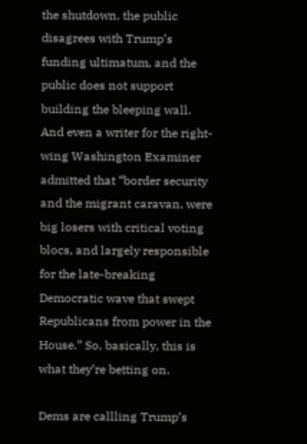the shutdown, the public disagrees with Trump’s funding ultimatum, and the public does not support building the bleeping wall. And even a writer for the right-wing Washington Examiner admitted that “border security and the migrant caravan, were big losers with critical voting blocs, and largely responsible for the late-breaking Democratic wave that swept Republicans from power in the House.” So, basically, this is what they’re betting on.

Dems are callling Trump’s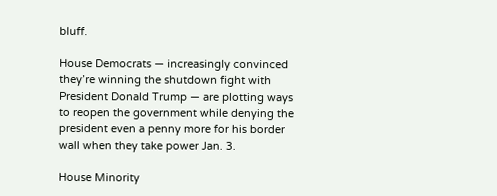bluff.

House Democrats — increasingly convinced they’re winning the shutdown fight with President Donald Trump — are plotting ways to reopen the government while denying the president even a penny more for his border wall when they take power Jan. 3.

House Minority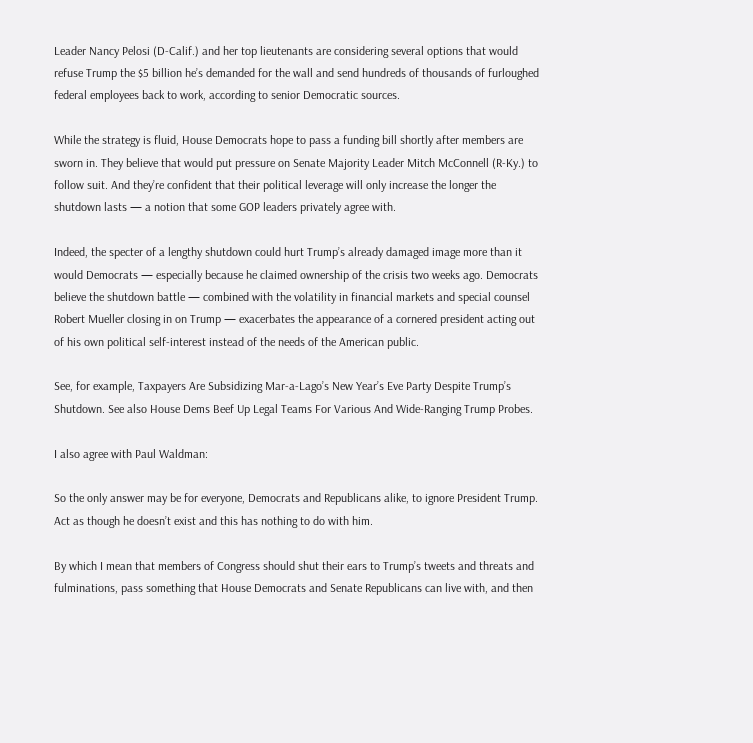Leader Nancy Pelosi (D-Calif.) and her top lieutenants are considering several options that would refuse Trump the $5 billion he’s demanded for the wall and send hundreds of thousands of furloughed federal employees back to work, according to senior Democratic sources.

While the strategy is fluid, House Democrats hope to pass a funding bill shortly after members are sworn in. They believe that would put pressure on Senate Majority Leader Mitch McConnell (R-Ky.) to follow suit. And they’re confident that their political leverage will only increase the longer the shutdown lasts — a notion that some GOP leaders privately agree with.

Indeed, the specter of a lengthy shutdown could hurt Trump’s already damaged image more than it would Democrats — especially because he claimed ownership of the crisis two weeks ago. Democrats believe the shutdown battle — combined with the volatility in financial markets and special counsel Robert Mueller closing in on Trump — exacerbates the appearance of a cornered president acting out of his own political self-interest instead of the needs of the American public.

See, for example, Taxpayers Are Subsidizing Mar-a-Lago’s New Year’s Eve Party Despite Trump’s Shutdown. See also House Dems Beef Up Legal Teams For Various And Wide-Ranging Trump Probes.

I also agree with Paul Waldman:

So the only answer may be for everyone, Democrats and Republicans alike, to ignore President Trump. Act as though he doesn’t exist and this has nothing to do with him.

By which I mean that members of Congress should shut their ears to Trump’s tweets and threats and fulminations, pass something that House Democrats and Senate Republicans can live with, and then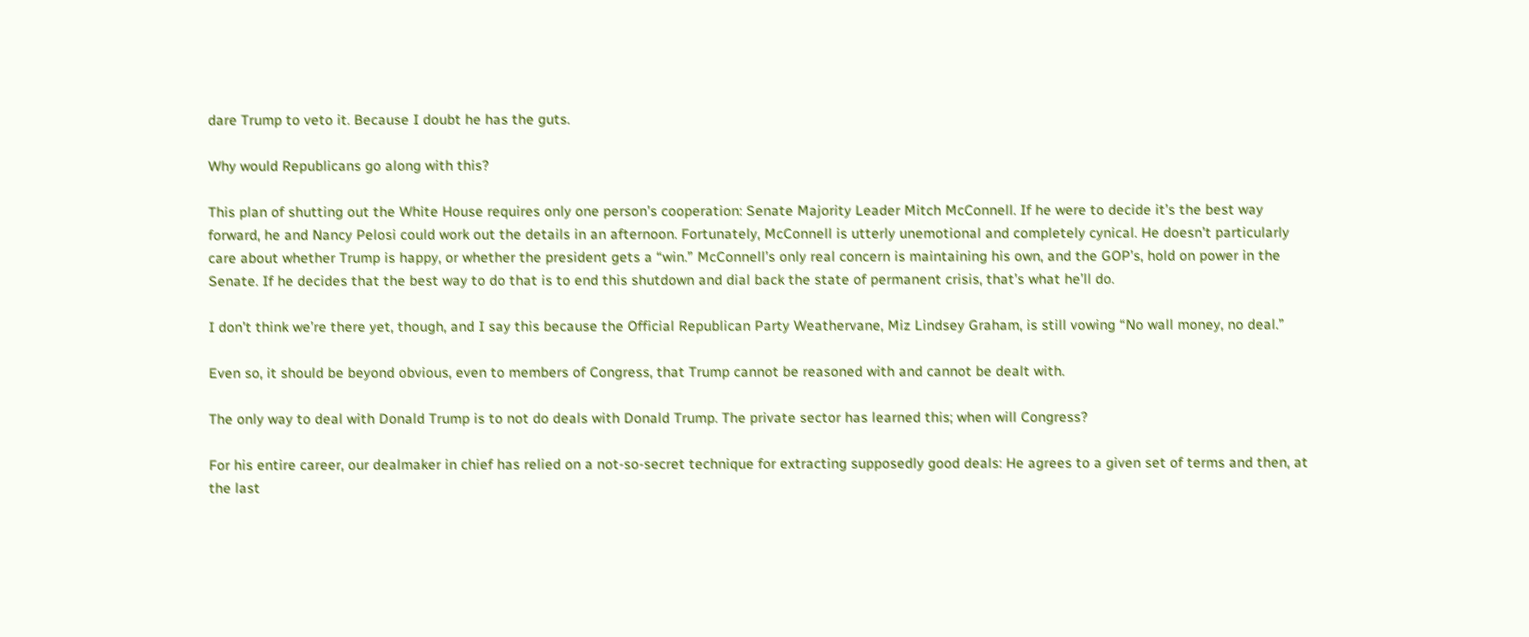dare Trump to veto it. Because I doubt he has the guts.

Why would Republicans go along with this?

This plan of shutting out the White House requires only one person’s cooperation: Senate Majority Leader Mitch McConnell. If he were to decide it’s the best way forward, he and Nancy Pelosi could work out the details in an afternoon. Fortunately, McConnell is utterly unemotional and completely cynical. He doesn’t particularly care about whether Trump is happy, or whether the president gets a “win.” McConnell’s only real concern is maintaining his own, and the GOP’s, hold on power in the Senate. If he decides that the best way to do that is to end this shutdown and dial back the state of permanent crisis, that’s what he’ll do.

I don’t think we’re there yet, though, and I say this because the Official Republican Party Weathervane, Miz Lindsey Graham, is still vowing “No wall money, no deal.”

Even so, it should be beyond obvious, even to members of Congress, that Trump cannot be reasoned with and cannot be dealt with.

The only way to deal with Donald Trump is to not do deals with Donald Trump. The private sector has learned this; when will Congress?

For his entire career, our dealmaker in chief has relied on a not-so-secret technique for extracting supposedly good deals: He agrees to a given set of terms and then, at the last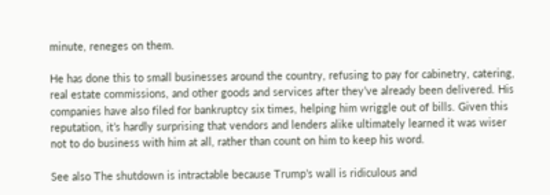minute, reneges on them.

He has done this to small businesses around the country, refusing to pay for cabinetry, catering, real estate commissions, and other goods and services after they’ve already been delivered. His companies have also filed for bankruptcy six times, helping him wriggle out of bills. Given this reputation, it’s hardly surprising that vendors and lenders alike ultimately learned it was wiser not to do business with him at all, rather than count on him to keep his word.

See also The shutdown is intractable because Trump’s wall is ridiculous and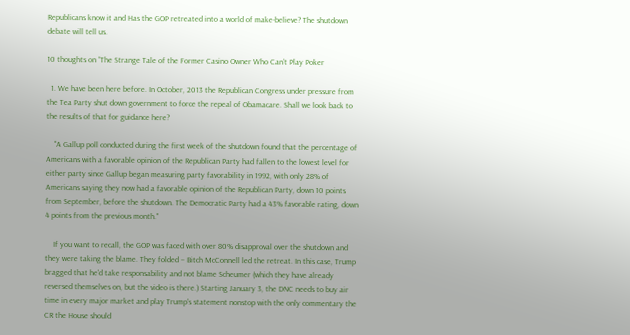Republicans know it and Has the GOP retreated into a world of make-believe? The shutdown debate will tell us.

10 thoughts on “The Strange Tale of the Former Casino Owner Who Can’t Play Poker

  1. We have been here before. In October, 2013 the Republican Congress under pressure from the Tea Party shut down government to force the repeal of Obamacare. Shall we look back to the results of that for guidance here?

    "A Gallup poll conducted during the first week of the shutdown found that the percentage of Americans with a favorable opinion of the Republican Party had fallen to the lowest level for either party since Gallup began measuring party favorability in 1992, with only 28% of Americans saying they now had a favorable opinion of the Republican Party, down 10 points from September, before the shutdown. The Democratic Party had a 43% favorable rating, down 4 points from the previous month."

    If you want to recall, the GOP was faced with over 80% disapproval over the shutdown and they were taking the blame. They folded – Bitch McConnell led the retreat. In this case, Trump bragged that he'd take responsability and not blame Scheumer (which they have already reversed themselves on, but the video is there.) Starting January 3, the DNC needs to buy air time in every major market and play Trump's statement nonstop with the only commentary the CR the House should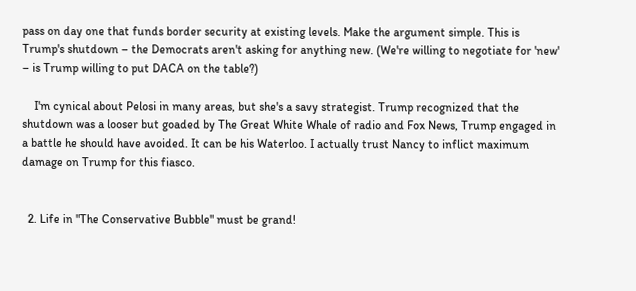pass on day one that funds border security at existing levels. Make the argument simple. This is Trump's shutdown – the Democrats aren't asking for anything new. (We're willing to negotiate for 'new' – is Trump willing to put DACA on the table?)

    I'm cynical about Pelosi in many areas, but she's a savy strategist. Trump recognized that the shutdown was a looser but goaded by The Great White Whale of radio and Fox News, Trump engaged in a battle he should have avoided. It can be his Waterloo. I actually trust Nancy to inflict maximum damage on Trump for this fiasco.


  2. Life in "The Conservative Bubble" must be grand!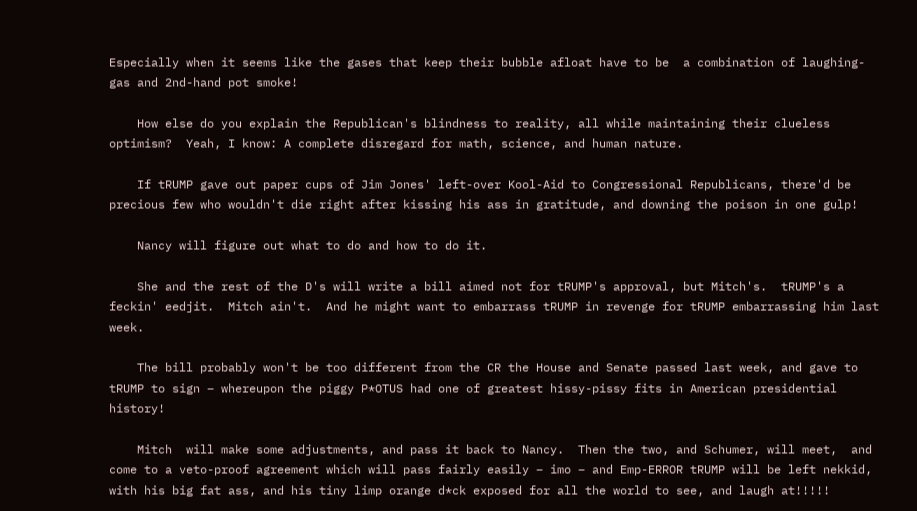Especially when it seems like the gases that keep their bubble afloat have to be  a combination of laughing-gas and 2nd-hand pot smoke!

    How else do you explain the Republican's blindness to reality, all while maintaining their clueless optimism?  Yeah, I know: A complete disregard for math, science, and human nature.

    If tRUMP gave out paper cups of Jim Jones' left-over Kool-Aid to Congressional Republicans, there'd be precious few who wouldn't die right after kissing his ass in gratitude, and downing the poison in one gulp!

    Nancy will figure out what to do and how to do it.

    She and the rest of the D's will write a bill aimed not for tRUMP's approval, but Mitch's.  tRUMP's a feckin' eedjit.  Mitch ain't.  And he might want to embarrass tRUMP in revenge for tRUMP embarrassing him last week.

    The bill probably won't be too different from the CR the House and Senate passed last week, and gave to tRUMP to sign – whereupon the piggy P*OTUS had one of greatest hissy-pissy fits in American presidential history!

    Mitch  will make some adjustments, and pass it back to Nancy.  Then the two, and Schumer, will meet,  and come to a veto-proof agreement which will pass fairly easily – imo – and Emp-ERROR tRUMP will be left nekkid, with his big fat ass, and his tiny limp orange d*ck exposed for all the world to see, and laugh at!!!!!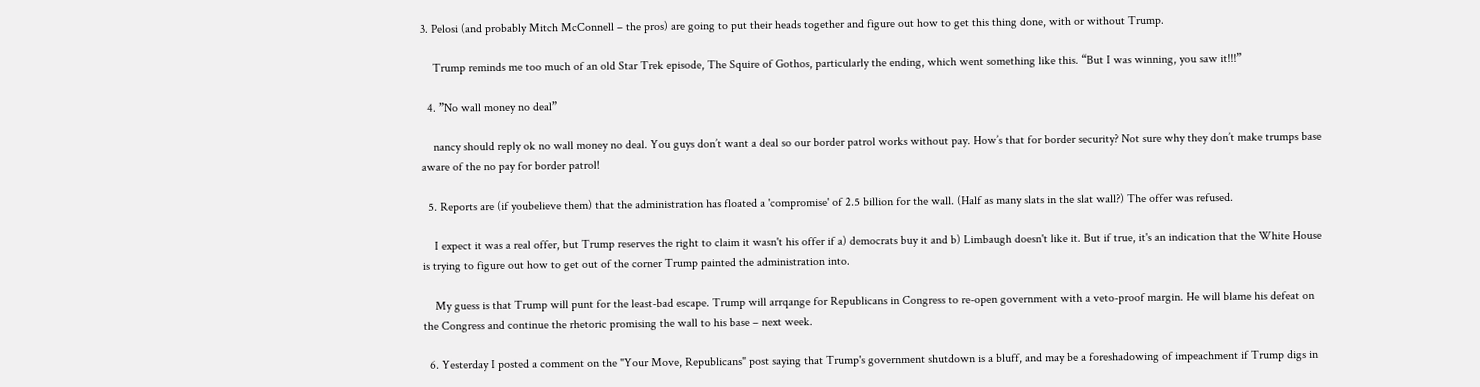3. Pelosi (and probably Mitch McConnell – the pros) are going to put their heads together and figure out how to get this thing done, with or without Trump.

    Trump reminds me too much of an old Star Trek episode, The Squire of Gothos, particularly the ending, which went something like this. “But I was winning, you saw it!!!”

  4. ”No wall money no deal”

    nancy should reply ok no wall money no deal. You guys don’t want a deal so our border patrol works without pay. How’s that for border security? Not sure why they don’t make trumps base aware of the no pay for border patrol!

  5. Reports are (if youbelieve them) that the administration has floated a 'compromise' of 2.5 billion for the wall. (Half as many slats in the slat wall?) The offer was refused.

    I expect it was a real offer, but Trump reserves the right to claim it wasn't his offer if a) democrats buy it and b) Limbaugh doesn't like it. But if true, it's an indication that the White House is trying to figure out how to get out of the corner Trump painted the administration into.

    My guess is that Trump will punt for the least-bad escape. Trump will arrqange for Republicans in Congress to re-open government with a veto-proof margin. He will blame his defeat on the Congress and continue the rhetoric promising the wall to his base – next week.

  6. Yesterday I posted a comment on the "Your Move, Republicans" post saying that Trump's government shutdown is a bluff, and may be a foreshadowing of impeachment if Trump digs in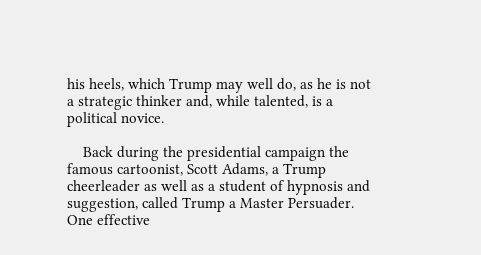his heels, which Trump may well do, as he is not a strategic thinker and, while talented, is a political novice.

    Back during the presidential campaign the famous cartoonist, Scott Adams, a Trump cheerleader as well as a student of hypnosis and suggestion, called Trump a Master Persuader. One effective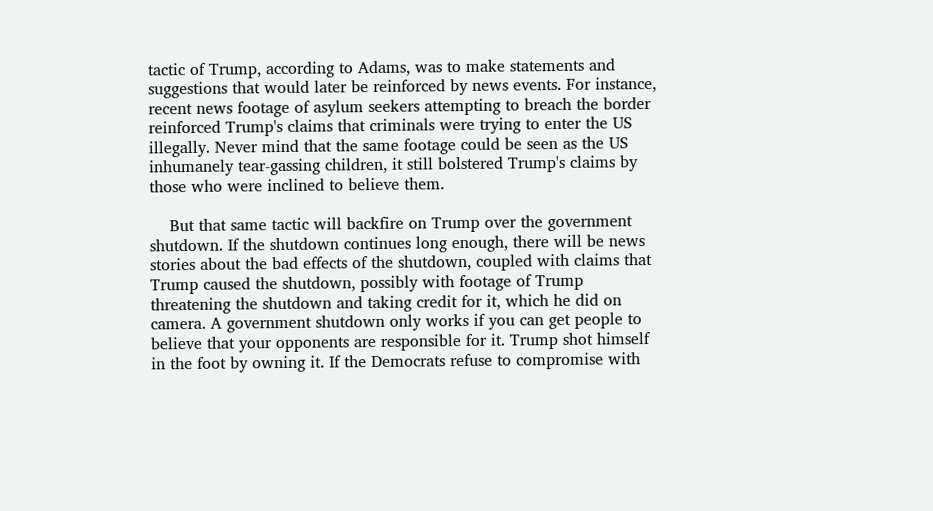tactic of Trump, according to Adams, was to make statements and suggestions that would later be reinforced by news events. For instance, recent news footage of asylum seekers attempting to breach the border reinforced Trump's claims that criminals were trying to enter the US illegally. Never mind that the same footage could be seen as the US inhumanely tear-gassing children, it still bolstered Trump's claims by those who were inclined to believe them.

    But that same tactic will backfire on Trump over the government shutdown. If the shutdown continues long enough, there will be news stories about the bad effects of the shutdown, coupled with claims that Trump caused the shutdown, possibly with footage of Trump threatening the shutdown and taking credit for it, which he did on camera. A government shutdown only works if you can get people to believe that your opponents are responsible for it. Trump shot himself in the foot by owning it. If the Democrats refuse to compromise with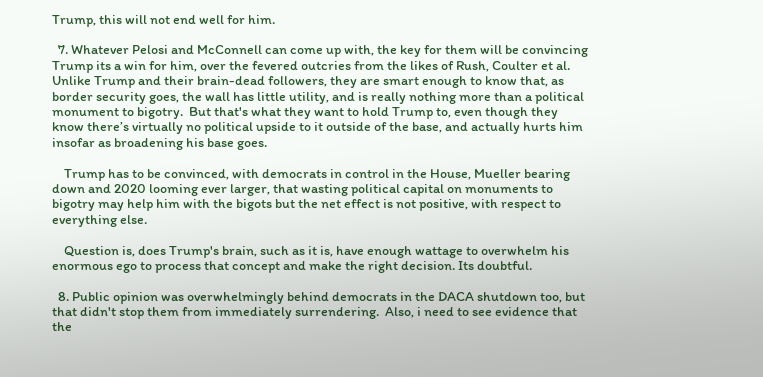Trump, this will not end well for him.

  7. Whatever Pelosi and McConnell can come up with, the key for them will be convincing Trump its a win for him, over the fevered outcries from the likes of Rush, Coulter et al.  Unlike Trump and their brain-dead followers, they are smart enough to know that, as border security goes, the wall has little utility, and is really nothing more than a political monument to bigotry.  But that's what they want to hold Trump to, even though they know there’s virtually no political upside to it outside of the base, and actually hurts him insofar as broadening his base goes.

    Trump has to be convinced, with democrats in control in the House, Mueller bearing down and 2020 looming ever larger, that wasting political capital on monuments to bigotry may help him with the bigots but the net effect is not positive, with respect to everything else.

    Question is, does Trump's brain, such as it is, have enough wattage to overwhelm his enormous ego to process that concept and make the right decision. Its doubtful.

  8. Public opinion was overwhelmingly behind democrats in the DACA shutdown too, but that didn't stop them from immediately surrendering.  Also, i need to see evidence that the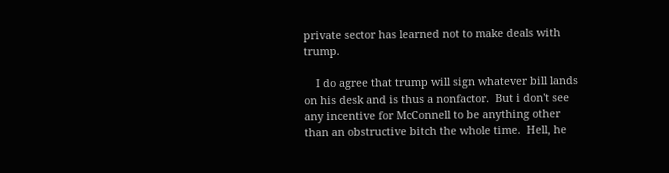private sector has learned not to make deals with trump.

    I do agree that trump will sign whatever bill lands on his desk and is thus a nonfactor.  But i don't see any incentive for McConnell to be anything other than an obstructive bitch the whole time.  Hell, he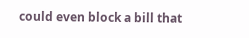could even block a bill that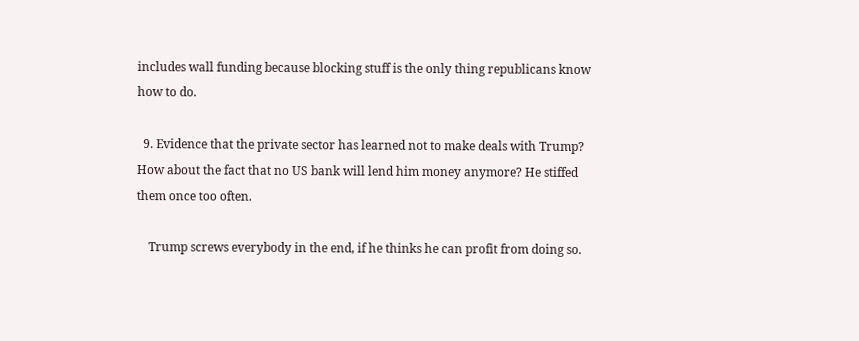includes wall funding because blocking stuff is the only thing republicans know how to do.

  9. Evidence that the private sector has learned not to make deals with Trump? How about the fact that no US bank will lend him money anymore? He stiffed them once too often.

    Trump screws everybody in the end, if he thinks he can profit from doing so.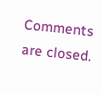Comments are closed.